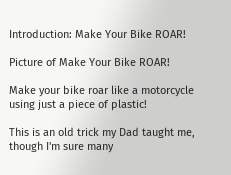Introduction: Make Your Bike ROAR!

Picture of Make Your Bike ROAR!

Make your bike roar like a motorcycle using just a piece of plastic!

This is an old trick my Dad taught me, though I'm sure many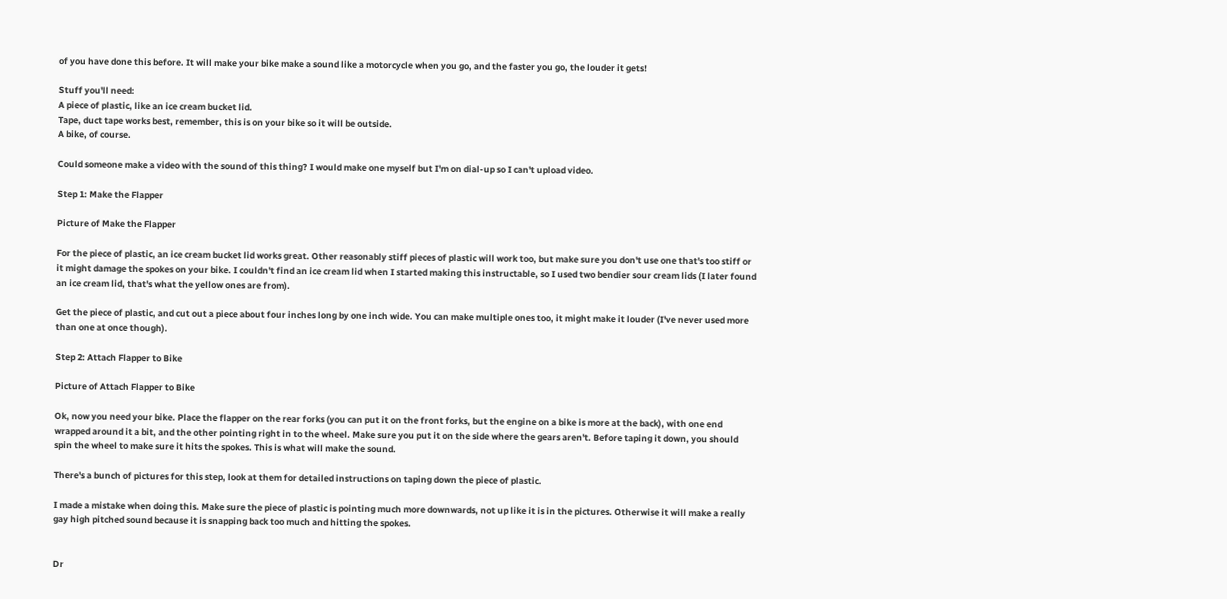of you have done this before. It will make your bike make a sound like a motorcycle when you go, and the faster you go, the louder it gets!

Stuff you'll need:
A piece of plastic, like an ice cream bucket lid.
Tape, duct tape works best, remember, this is on your bike so it will be outside.
A bike, of course.

Could someone make a video with the sound of this thing? I would make one myself but I'm on dial-up so I can't upload video.

Step 1: Make the Flapper

Picture of Make the Flapper

For the piece of plastic, an ice cream bucket lid works great. Other reasonably stiff pieces of plastic will work too, but make sure you don't use one that's too stiff or it might damage the spokes on your bike. I couldn't find an ice cream lid when I started making this instructable, so I used two bendier sour cream lids (I later found an ice cream lid, that's what the yellow ones are from).

Get the piece of plastic, and cut out a piece about four inches long by one inch wide. You can make multiple ones too, it might make it louder (I've never used more than one at once though).

Step 2: Attach Flapper to Bike

Picture of Attach Flapper to Bike

Ok, now you need your bike. Place the flapper on the rear forks (you can put it on the front forks, but the engine on a bike is more at the back), with one end wrapped around it a bit, and the other pointing right in to the wheel. Make sure you put it on the side where the gears aren't. Before taping it down, you should spin the wheel to make sure it hits the spokes. This is what will make the sound.

There's a bunch of pictures for this step, look at them for detailed instructions on taping down the piece of plastic.

I made a mistake when doing this. Make sure the piece of plastic is pointing much more downwards, not up like it is in the pictures. Otherwise it will make a really gay high pitched sound because it is snapping back too much and hitting the spokes.


Dr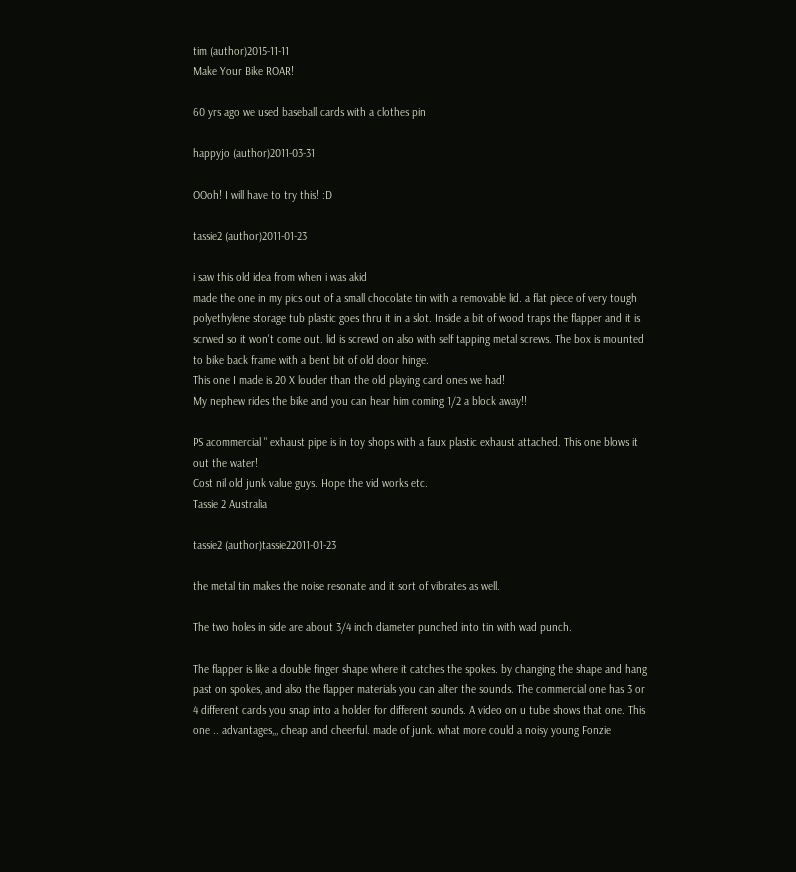tim (author)2015-11-11
Make Your Bike ROAR!

60 yrs ago we used baseball cards with a clothes pin

happyjo (author)2011-03-31

OOoh! I will have to try this! :D

tassie2 (author)2011-01-23

i saw this old idea from when i was akid
made the one in my pics out of a small chocolate tin with a removable lid. a flat piece of very tough polyethylene storage tub plastic goes thru it in a slot. Inside a bit of wood traps the flapper and it is scrwed so it won't come out. lid is screwd on also with self tapping metal screws. The box is mounted to bike back frame with a bent bit of old door hinge.
This one I made is 20 X louder than the old playing card ones we had!
My nephew rides the bike and you can hear him coming 1/2 a block away!!

PS acommercial " exhaust pipe is in toy shops with a faux plastic exhaust attached. This one blows it out the water!
Cost nil old junk value guys. Hope the vid works etc.
Tassie 2 Australia

tassie2 (author)tassie22011-01-23

the metal tin makes the noise resonate and it sort of vibrates as well.

The two holes in side are about 3/4 inch diameter punched into tin with wad punch.

The flapper is like a double finger shape where it catches the spokes. by changing the shape and hang past on spokes, and also the flapper materials you can alter the sounds. The commercial one has 3 or 4 different cards you snap into a holder for different sounds. A video on u tube shows that one. This one .. advantages,,, cheap and cheerful. made of junk. what more could a noisy young Fonzie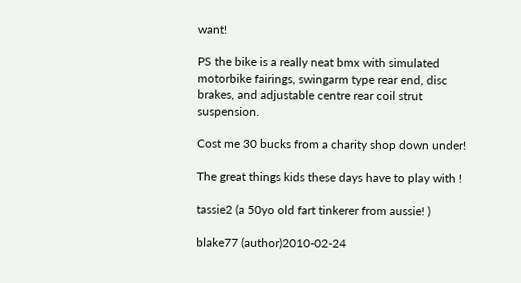want!

PS the bike is a really neat bmx with simulated motorbike fairings, swingarm type rear end, disc brakes, and adjustable centre rear coil strut suspension.

Cost me 30 bucks from a charity shop down under!

The great things kids these days have to play with !

tassie2 (a 50yo old fart tinkerer from aussie! )

blake77 (author)2010-02-24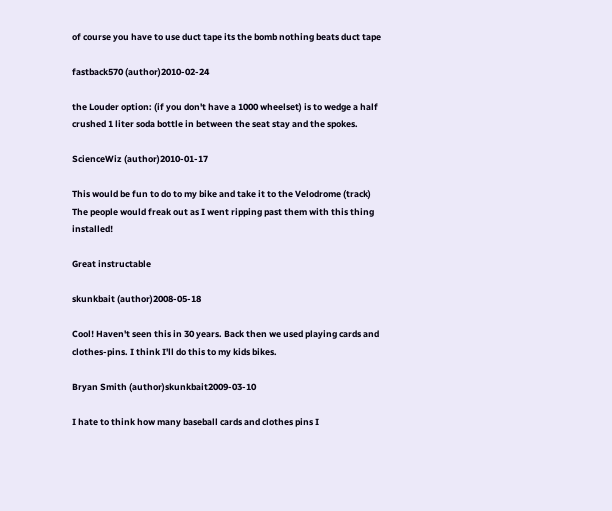of course you have to use duct tape its the bomb nothing beats duct tape

fastback570 (author)2010-02-24

the Louder option: (if you don't have a 1000 wheelset) is to wedge a half crushed 1 liter soda bottle in between the seat stay and the spokes.

ScienceWiz (author)2010-01-17

This would be fun to do to my bike and take it to the Velodrome (track)
The people would freak out as I went ripping past them with this thing installed!

Great instructable

skunkbait (author)2008-05-18

Cool! Haven't seen this in 30 years. Back then we used playing cards and clothes-pins. I think I'll do this to my kids bikes.

Bryan Smith (author)skunkbait2009-03-10

I hate to think how many baseball cards and clothes pins I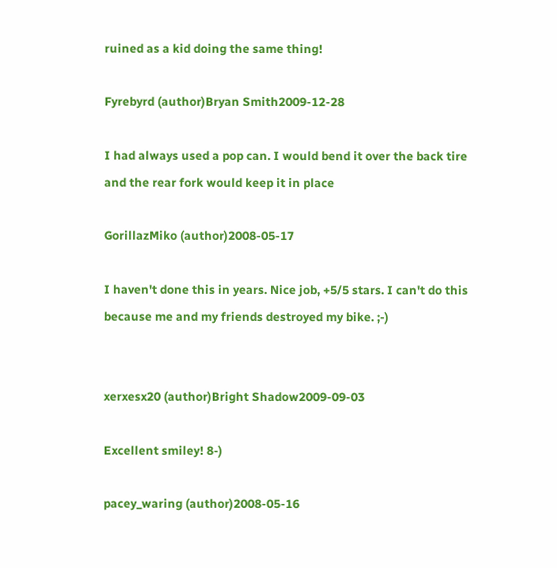ruined as a kid doing the same thing!

Fyrebyrd (author)Bryan Smith2009-12-28

I had always used a pop can. I would bend it over the back tire and the rear fork would keep it in place

GorillazMiko (author)2008-05-17

I haven't done this in years. Nice job, +5/5 stars. I can't do this because me and my friends destroyed my bike. ;-)


xerxesx20 (author)Bright Shadow2009-09-03

Excellent smiley! 8-)

pacey_waring (author)2008-05-16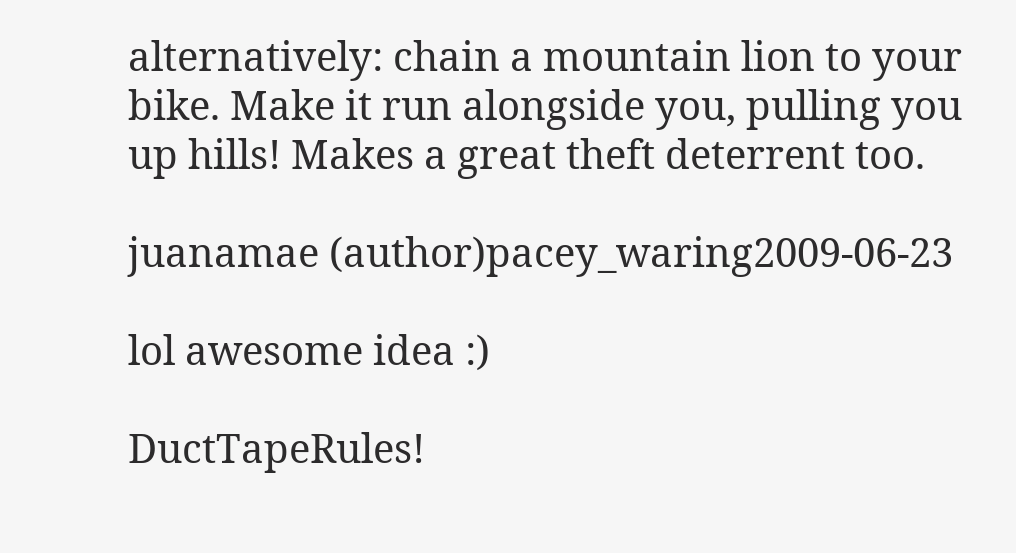alternatively: chain a mountain lion to your bike. Make it run alongside you, pulling you up hills! Makes a great theft deterrent too.

juanamae (author)pacey_waring2009-06-23

lol awesome idea :)

DuctTapeRules!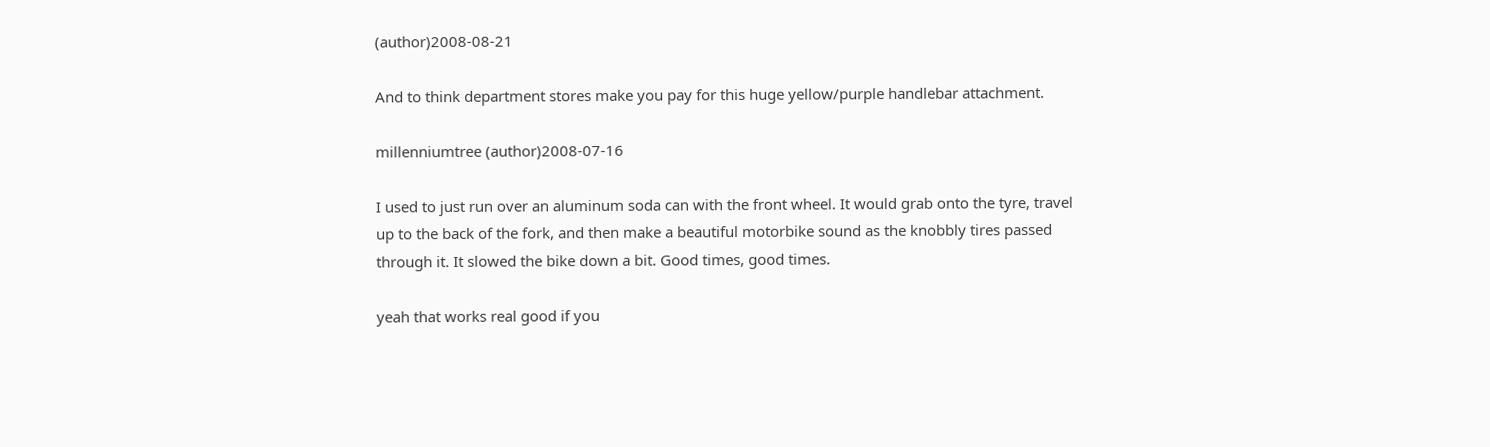(author)2008-08-21

And to think department stores make you pay for this huge yellow/purple handlebar attachment.

millenniumtree (author)2008-07-16

I used to just run over an aluminum soda can with the front wheel. It would grab onto the tyre, travel up to the back of the fork, and then make a beautiful motorbike sound as the knobbly tires passed through it. It slowed the bike down a bit. Good times, good times.

yeah that works real good if you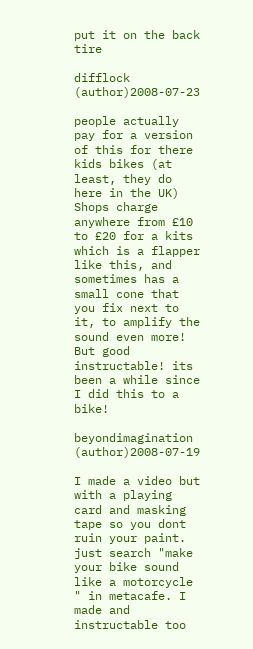put it on the back tire

difflock (author)2008-07-23

people actually pay for a version of this for there kids bikes (at least, they do here in the UK) Shops charge anywhere from £10 to £20 for a kits which is a flapper like this, and sometimes has a small cone that you fix next to it, to amplify the sound even more! But good instructable! its been a while since I did this to a bike!

beyondimagination (author)2008-07-19

I made a video but with a playing card and masking tape so you dont ruin your paint. just search "make your bike sound like a motorcycle " in metacafe. I made and instructable too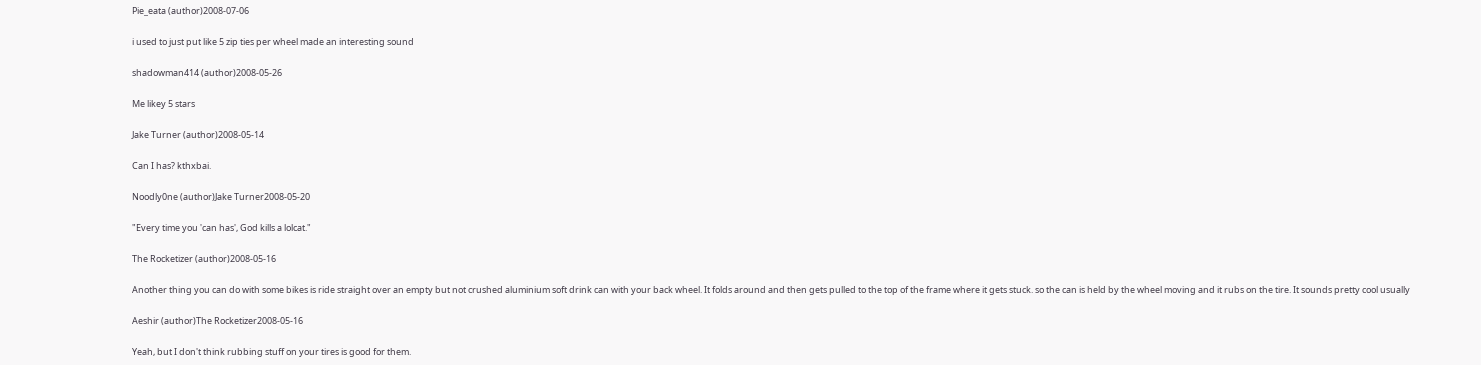Pie_eata (author)2008-07-06

i used to just put like 5 zip ties per wheel made an interesting sound

shadowman414 (author)2008-05-26

Me likey 5 stars

Jake Turner (author)2008-05-14

Can I has? kthxbai.

Noodly0ne (author)Jake Turner2008-05-20

"Every time you 'can has', God kills a lolcat."

The Rocketizer (author)2008-05-16

Another thing you can do with some bikes is ride straight over an empty but not crushed aluminium soft drink can with your back wheel. It folds around and then gets pulled to the top of the frame where it gets stuck. so the can is held by the wheel moving and it rubs on the tire. It sounds pretty cool usually

Aeshir (author)The Rocketizer2008-05-16

Yeah, but I don't think rubbing stuff on your tires is good for them.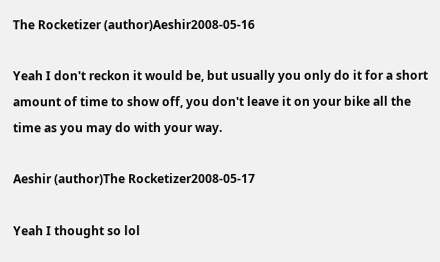The Rocketizer (author)Aeshir2008-05-16

Yeah I don't reckon it would be, but usually you only do it for a short amount of time to show off, you don't leave it on your bike all the time as you may do with your way.

Aeshir (author)The Rocketizer2008-05-17

Yeah I thought so lol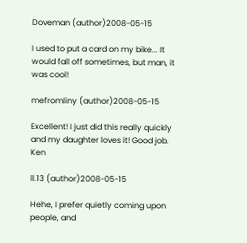Doveman (author)2008-05-15

I used to put a card on my bike... It would fall off sometimes, but man, it was cool!

mefromliny (author)2008-05-15

Excellent! I just did this really quickly and my daughter loves it! Good job. Ken

ll.13 (author)2008-05-15

Hehe, I prefer quietly coming upon people, and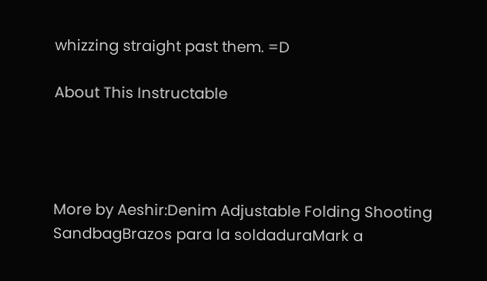whizzing straight past them. =D

About This Instructable




More by Aeshir:Denim Adjustable Folding Shooting SandbagBrazos para la soldaduraMark a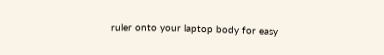ruler onto your laptop body for easy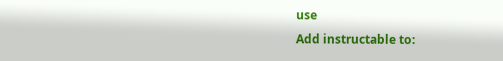use
Add instructable to: